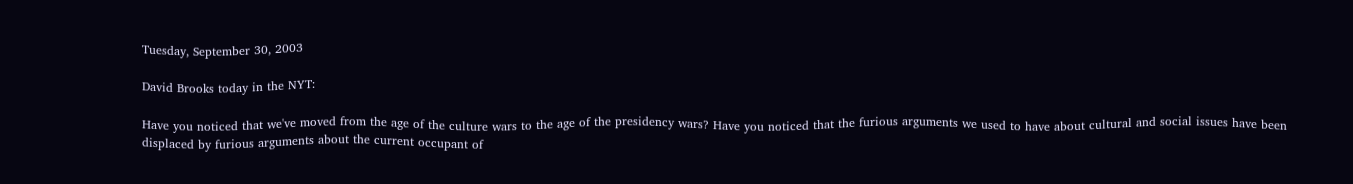Tuesday, September 30, 2003

David Brooks today in the NYT:

Have you noticed that we've moved from the age of the culture wars to the age of the presidency wars? Have you noticed that the furious arguments we used to have about cultural and social issues have been displaced by furious arguments about the current occupant of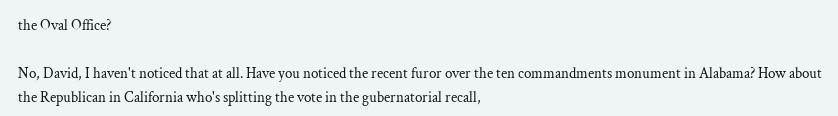the Oval Office?

No, David, I haven't noticed that at all. Have you noticed the recent furor over the ten commandments monument in Alabama? How about the Republican in California who's splitting the vote in the gubernatorial recall,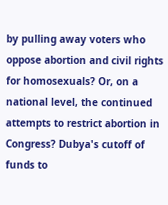by pulling away voters who oppose abortion and civil rights for homosexuals? Or, on a national level, the continued attempts to restrict abortion in Congress? Dubya's cutoff of funds to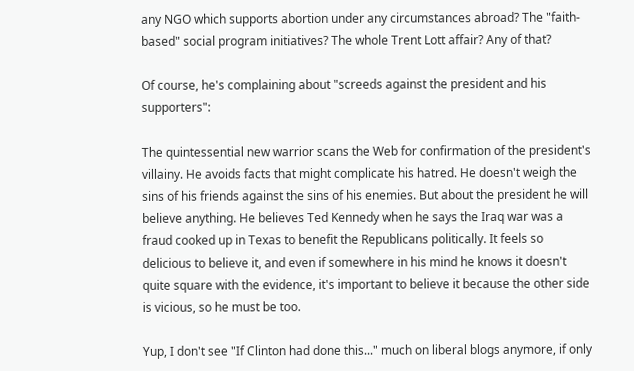any NGO which supports abortion under any circumstances abroad? The "faith-based" social program initiatives? The whole Trent Lott affair? Any of that?

Of course, he's complaining about "screeds against the president and his supporters":

The quintessential new warrior scans the Web for confirmation of the president's villainy. He avoids facts that might complicate his hatred. He doesn't weigh the sins of his friends against the sins of his enemies. But about the president he will believe anything. He believes Ted Kennedy when he says the Iraq war was a fraud cooked up in Texas to benefit the Republicans politically. It feels so delicious to believe it, and even if somewhere in his mind he knows it doesn't quite square with the evidence, it's important to believe it because the other side is vicious, so he must be too.

Yup, I don't see "If Clinton had done this..." much on liberal blogs anymore, if only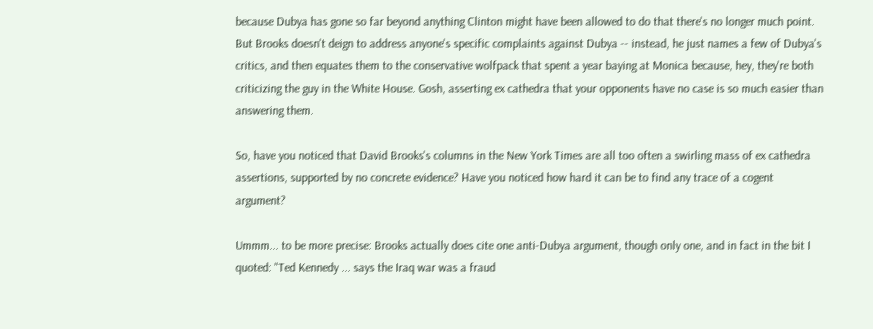because Dubya has gone so far beyond anything Clinton might have been allowed to do that there's no longer much point. But Brooks doesn't deign to address anyone's specific complaints against Dubya -- instead, he just names a few of Dubya's critics, and then equates them to the conservative wolfpack that spent a year baying at Monica because, hey, they're both criticizing the guy in the White House. Gosh, asserting ex cathedra that your opponents have no case is so much easier than answering them.

So, have you noticed that David Brooks's columns in the New York Times are all too often a swirling mass of ex cathedra assertions, supported by no concrete evidence? Have you noticed how hard it can be to find any trace of a cogent argument?

Ummm... to be more precise: Brooks actually does cite one anti-Dubya argument, though only one, and in fact in the bit I quoted: "Ted Kennedy ... says the Iraq war was a fraud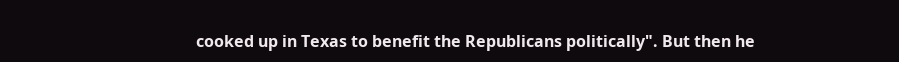cooked up in Texas to benefit the Republicans politically". But then he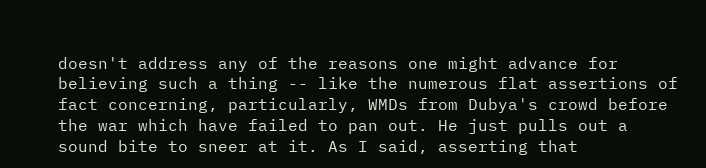doesn't address any of the reasons one might advance for believing such a thing -- like the numerous flat assertions of fact concerning, particularly, WMDs from Dubya's crowd before the war which have failed to pan out. He just pulls out a sound bite to sneer at it. As I said, asserting that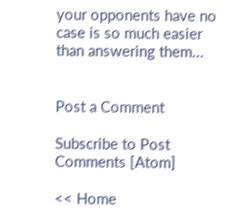your opponents have no case is so much easier than answering them...


Post a Comment

Subscribe to Post Comments [Atom]

<< Home